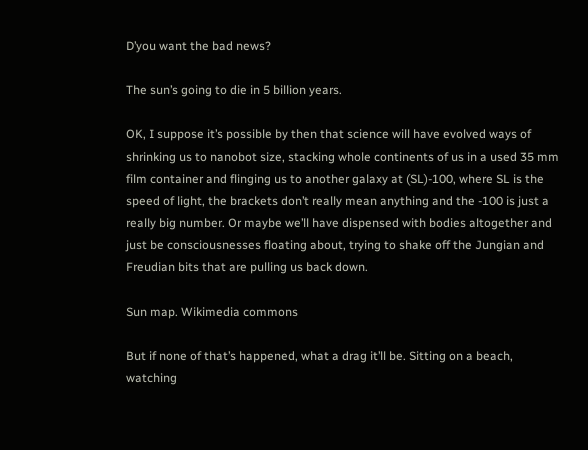D’you want the bad news?

The sun’s going to die in 5 billion years.

OK, I suppose it’s possible by then that science will have evolved ways of shrinking us to nanobot size, stacking whole continents of us in a used 35 mm film container and flinging us to another galaxy at (SL)-100, where SL is the speed of light, the brackets don’t really mean anything and the -100 is just a really big number. Or maybe we’ll have dispensed with bodies altogether and just be consciousnesses floating about, trying to shake off the Jungian and Freudian bits that are pulling us back down.

Sun map. Wikimedia commons

But if none of that’s happened, what a drag it’ll be. Sitting on a beach, watching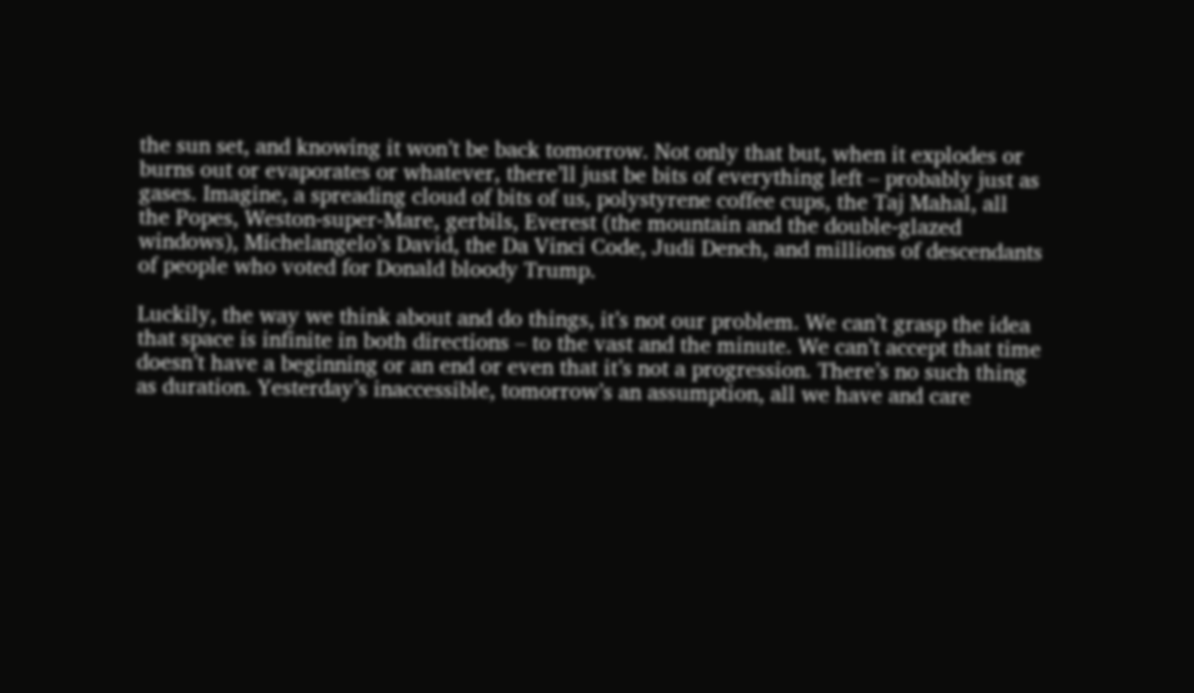the sun set, and knowing it won’t be back tomorrow. Not only that but, when it explodes or burns out or evaporates or whatever, there’ll just be bits of everything left – probably just as gases. Imagine, a spreading cloud of bits of us, polystyrene coffee cups, the Taj Mahal, all the Popes, Weston-super-Mare, gerbils, Everest (the mountain and the double-glazed windows), Michelangelo’s David, the Da Vinci Code, Judi Dench, and millions of descendants of people who voted for Donald bloody Trump.

Luckily, the way we think about and do things, it’s not our problem. We can’t grasp the idea that space is infinite in both directions – to the vast and the minute. We can’t accept that time doesn’t have a beginning or an end or even that it’s not a progression. There’s no such thing as duration. Yesterday’s inaccessible, tomorrow’s an assumption, all we have and care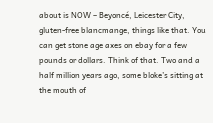about is NOW – Beyoncé, Leicester City, gluten-free blancmange, things like that. You can get stone age axes on ebay for a few pounds or dollars. Think of that. Two and a half million years ago, some bloke’s sitting at the mouth of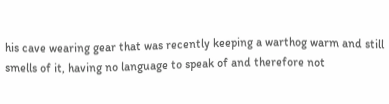his cave wearing gear that was recently keeping a warthog warm and still smells of it, having no language to speak of and therefore not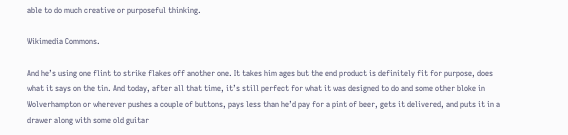able to do much creative or purposeful thinking.

Wikimedia Commons.

And he’s using one flint to strike flakes off another one. It takes him ages but the end product is definitely fit for purpose, does what it says on the tin. And today, after all that time, it’s still perfect for what it was designed to do and some other bloke in Wolverhampton or wherever pushes a couple of buttons, pays less than he’d pay for a pint of beer, gets it delivered, and puts it in a drawer along with some old guitar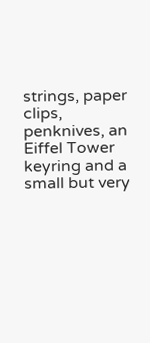strings, paper clips, penknives, an Eiffel Tower keyring and a small but very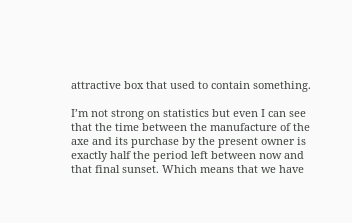attractive box that used to contain something.

I’m not strong on statistics but even I can see that the time between the manufacture of the axe and its purchase by the present owner is exactly half the period left between now and that final sunset. Which means that we have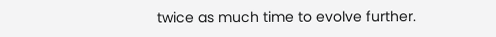twice as much time to evolve further.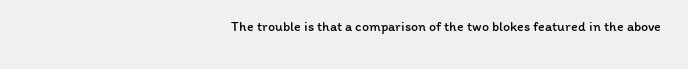The trouble is that a comparison of the two blokes featured in the above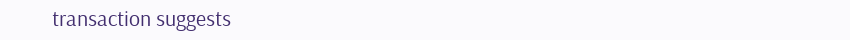transaction suggests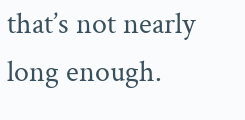that’s not nearly long enough.